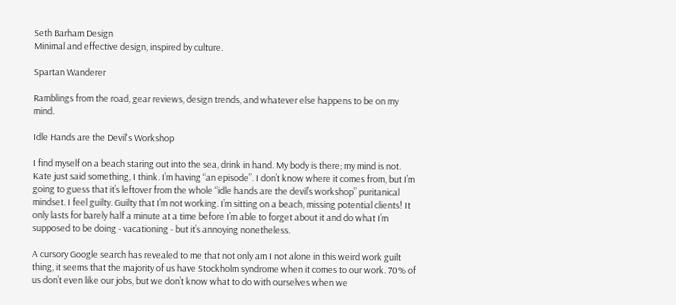Seth Barham Design
Minimal and effective design, inspired by culture.

Spartan Wanderer

Ramblings from the road, gear reviews, design trends, and whatever else happens to be on my mind.

Idle Hands are the Devil's Workshop

I find myself on a beach staring out into the sea, drink in hand. My body is there; my mind is not. Kate just said something, I think. I’m having “an episode”. I don’t know where it comes from, but I’m going to guess that it’s leftover from the whole “idle hands are the devil’s workshop” puritanical mindset. I feel guilty. Guilty that I’m not working. I’m sitting on a beach, missing potential clients! It only lasts for barely half a minute at a time before I’m able to forget about it and do what I’m supposed to be doing - vacationing - but it’s annoying nonetheless.

A cursory Google search has revealed to me that not only am I not alone in this weird work guilt thing, it seems that the majority of us have Stockholm syndrome when it comes to our work. 70% of us don’t even like our jobs, but we don’t know what to do with ourselves when we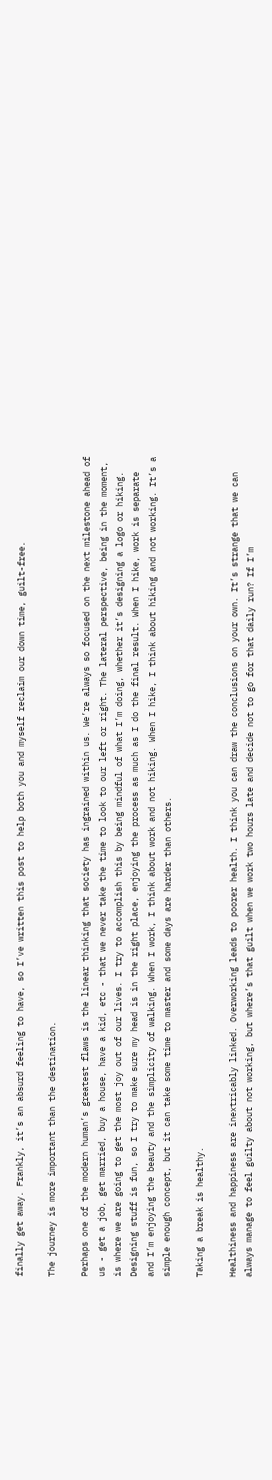finally get away. Frankly, it’s an absurd feeling to have, so I’ve written this post to help both you and myself reclaim our down time, guilt-free.

The journey is more important than the destination.

Perhaps one of the modern human’s greatest flaws is the linear thinking that society has ingrained within us. We’re always so focused on the next milestone ahead of us - get a job, get married, buy a house, have a kid, etc - that we never take the time to look to our left or right. The lateral perspective, being in the moment, is where we are going to get the most joy out of our lives. I try to accomplish this by being mindful of what I’m doing, whether it’s designing a logo or hiking. Designing stuff is fun, so I try to make sure my head is in the right place, enjoying the process as much as I do the final result. When I hike, work is separate and I’m enjoying the beauty and the simplicity of walking. When I work, I think about work and not hiking. When I hike, I think about hiking and not working. It’s a simple enough concept, but it can take some time to master and some days are harder than others.

Taking a break is healthy.

Healthiness and happiness are inextricably linked. Overworking leads to poorer health. I think you can draw the conclusions on your own. It’s strange that we can always manage to feel guilty about not working, but where’s that guilt when we work two hours late and decide not to go for that daily run? If I’m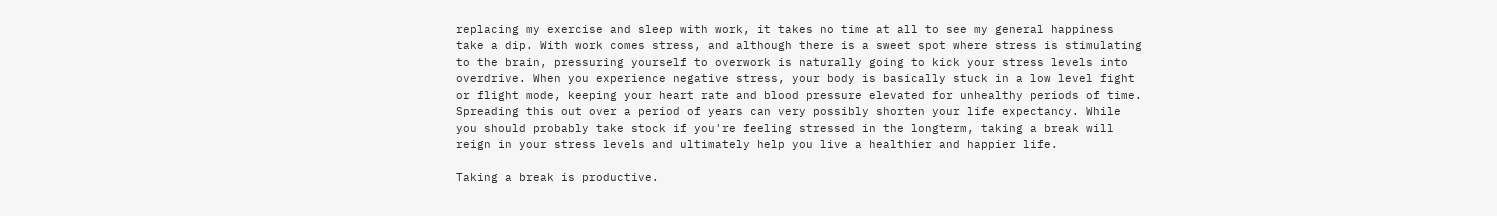replacing my exercise and sleep with work, it takes no time at all to see my general happiness take a dip. With work comes stress, and although there is a sweet spot where stress is stimulating to the brain, pressuring yourself to overwork is naturally going to kick your stress levels into overdrive. When you experience negative stress, your body is basically stuck in a low level fight or flight mode, keeping your heart rate and blood pressure elevated for unhealthy periods of time. Spreading this out over a period of years can very possibly shorten your life expectancy. While you should probably take stock if you're feeling stressed in the longterm, taking a break will reign in your stress levels and ultimately help you live a healthier and happier life.

Taking a break is productive.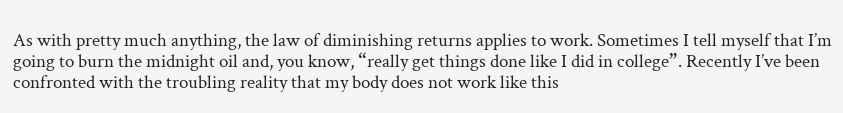As with pretty much anything, the law of diminishing returns applies to work. Sometimes I tell myself that I’m going to burn the midnight oil and, you know, “really get things done like I did in college”. Recently I’ve been confronted with the troubling reality that my body does not work like this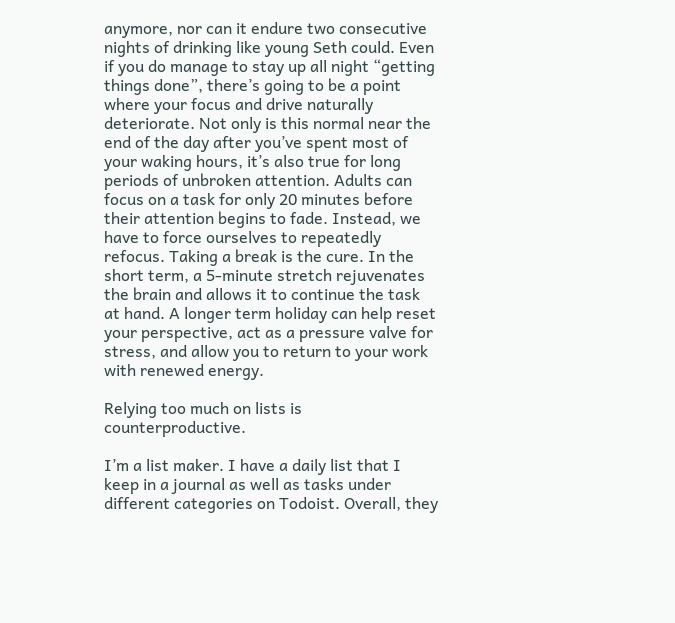anymore, nor can it endure two consecutive nights of drinking like young Seth could. Even if you do manage to stay up all night “getting things done”, there’s going to be a point where your focus and drive naturally deteriorate. Not only is this normal near the end of the day after you’ve spent most of your waking hours, it’s also true for long periods of unbroken attention. Adults can focus on a task for only 20 minutes before their attention begins to fade. Instead, we have to force ourselves to repeatedly refocus. Taking a break is the cure. In the short term, a 5-minute stretch rejuvenates the brain and allows it to continue the task at hand. A longer term holiday can help reset your perspective, act as a pressure valve for stress, and allow you to return to your work with renewed energy.

Relying too much on lists is counterproductive.

I’m a list maker. I have a daily list that I keep in a journal as well as tasks under different categories on Todoist. Overall, they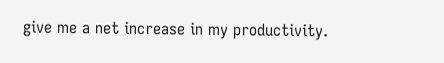give me a net increase in my productivity.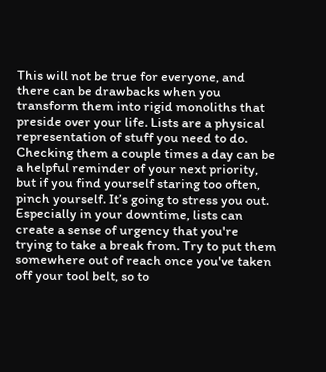This will not be true for everyone, and there can be drawbacks when you transform them into rigid monoliths that preside over your life. Lists are a physical representation of stuff you need to do. Checking them a couple times a day can be a helpful reminder of your next priority, but if you find yourself staring too often, pinch yourself. It’s going to stress you out. Especially in your downtime, lists can create a sense of urgency that you're trying to take a break from. Try to put them somewhere out of reach once you've taken off your tool belt, so to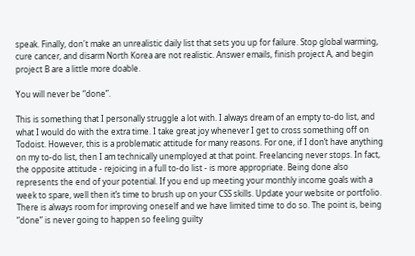speak. Finally, don't make an unrealistic daily list that sets you up for failure. Stop global warming, cure cancer, and disarm North Korea are not realistic. Answer emails, finish project A, and begin project B are a little more doable.

You will never be “done”.

This is something that I personally struggle a lot with. I always dream of an empty to-do list, and what I would do with the extra time. I take great joy whenever I get to cross something off on Todoist. However, this is a problematic attitude for many reasons. For one, if I don’t have anything on my to-do list, then I am technically unemployed at that point. Freelancing never stops. In fact, the opposite attitude - rejoicing in a full to-do list - is more appropriate. Being done also represents the end of your potential. If you end up meeting your monthly income goals with a week to spare, well then it’s time to brush up on your CSS skills. Update your website or portfolio. There is always room for improving oneself and we have limited time to do so. The point is, being “done” is never going to happen so feeling guilty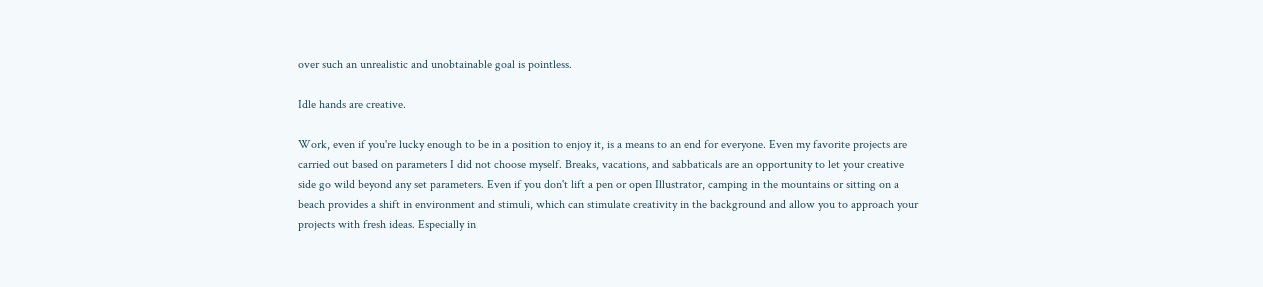over such an unrealistic and unobtainable goal is pointless.

Idle hands are creative.

Work, even if you're lucky enough to be in a position to enjoy it, is a means to an end for everyone. Even my favorite projects are carried out based on parameters I did not choose myself. Breaks, vacations, and sabbaticals are an opportunity to let your creative side go wild beyond any set parameters. Even if you don't lift a pen or open Illustrator, camping in the mountains or sitting on a beach provides a shift in environment and stimuli, which can stimulate creativity in the background and allow you to approach your projects with fresh ideas. Especially in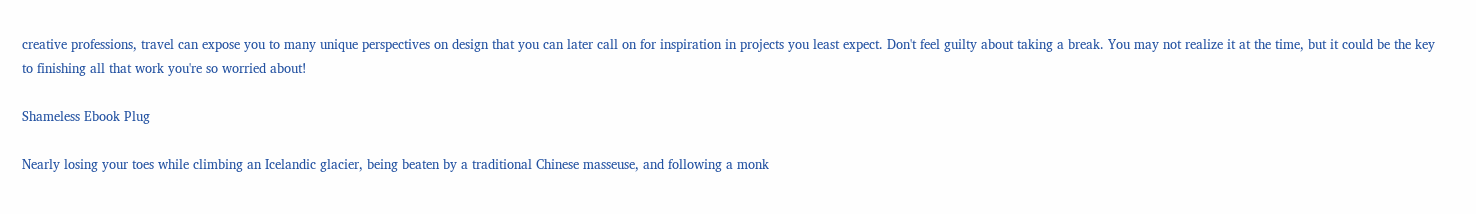creative professions, travel can expose you to many unique perspectives on design that you can later call on for inspiration in projects you least expect. Don't feel guilty about taking a break. You may not realize it at the time, but it could be the key to finishing all that work you're so worried about!

Shameless Ebook Plug

Nearly losing your toes while climbing an Icelandic glacier, being beaten by a traditional Chinese masseuse, and following a monk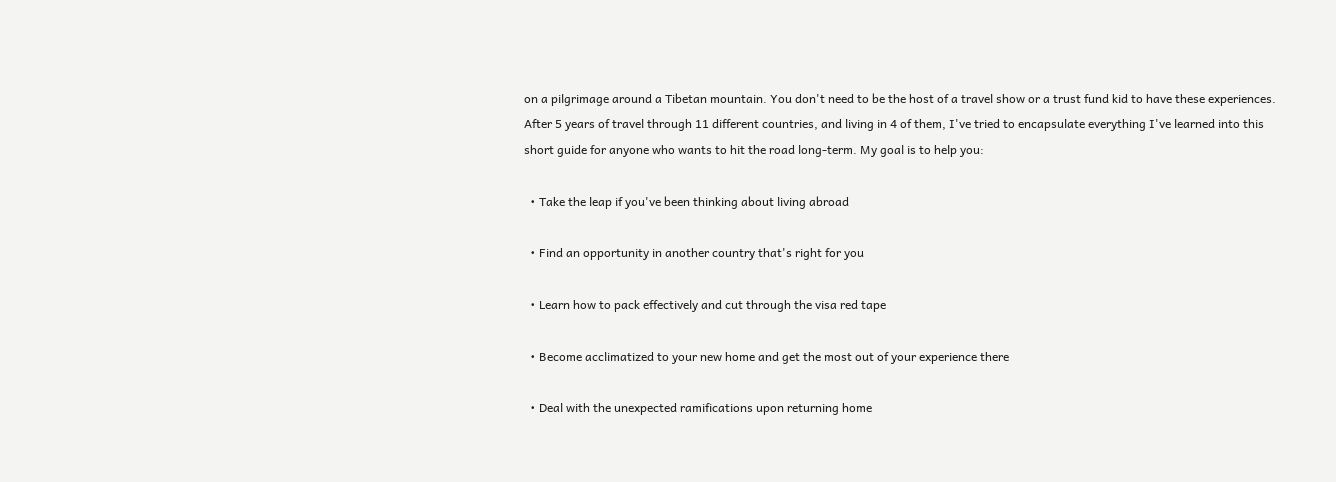on a pilgrimage around a Tibetan mountain. You don't need to be the host of a travel show or a trust fund kid to have these experiences. After 5 years of travel through 11 different countries, and living in 4 of them, I've tried to encapsulate everything I've learned into this short guide for anyone who wants to hit the road long-term. My goal is to help you:

  • Take the leap if you've been thinking about living abroad

  • Find an opportunity in another country that's right for you

  • Learn how to pack effectively and cut through the visa red tape

  • Become acclimatized to your new home and get the most out of your experience there

  • Deal with the unexpected ramifications upon returning home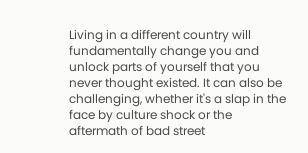Living in a different country will fundamentally change you and unlock parts of yourself that you never thought existed. It can also be challenging, whether it's a slap in the face by culture shock or the aftermath of bad street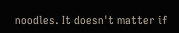noodles. It doesn't matter if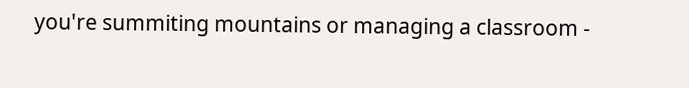you're summiting mountains or managing a classroom -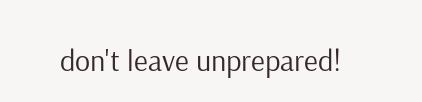don't leave unprepared!